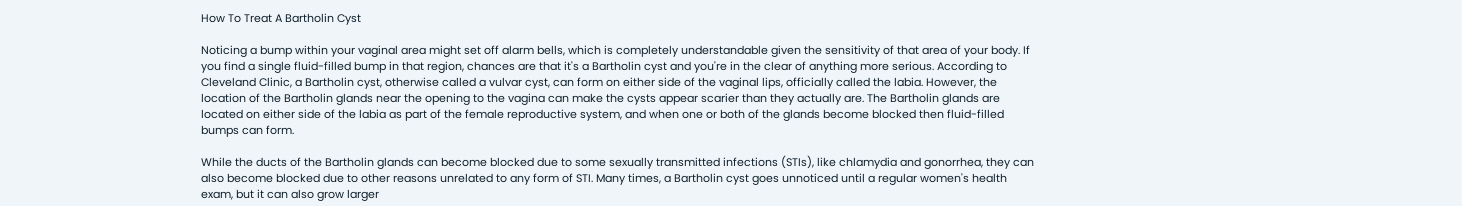How To Treat A Bartholin Cyst

Noticing a bump within your vaginal area might set off alarm bells, which is completely understandable given the sensitivity of that area of your body. If you find a single fluid-filled bump in that region, chances are that it's a Bartholin cyst and you're in the clear of anything more serious. According to Cleveland Clinic, a Bartholin cyst, otherwise called a vulvar cyst, can form on either side of the vaginal lips, officially called the labia. However, the location of the Bartholin glands near the opening to the vagina can make the cysts appear scarier than they actually are. The Bartholin glands are located on either side of the labia as part of the female reproductive system, and when one or both of the glands become blocked then fluid-filled bumps can form.

While the ducts of the Bartholin glands can become blocked due to some sexually transmitted infections (STIs), like chlamydia and gonorrhea, they can also become blocked due to other reasons unrelated to any form of STI. Many times, a Bartholin cyst goes unnoticed until a regular women's health exam, but it can also grow larger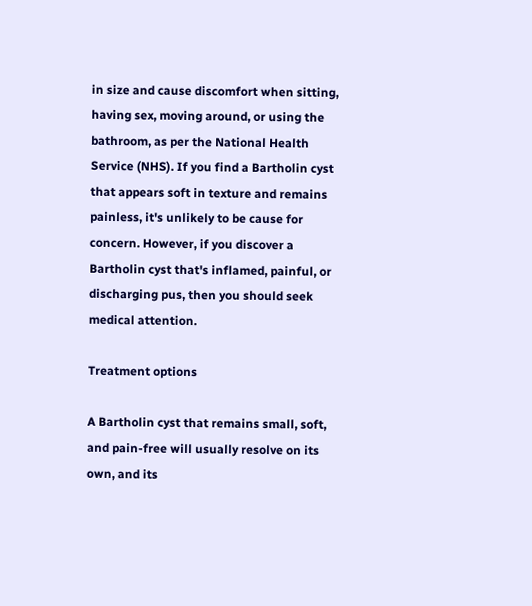in size and cause discomfort when sitting, having sex, moving around, or using the bathroom, as per the National Health Service (NHS). If you find a Bartholin cyst that appears soft in texture and remains painless, it's unlikely to be cause for concern. However, if you discover a Bartholin cyst that's inflamed, painful, or discharging pus, then you should seek medical attention.

Treatment options

A Bartholin cyst that remains small, soft, and pain-free will usually resolve on its own, and its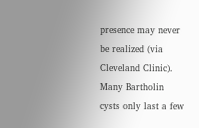presence may never be realized (via Cleveland Clinic). Many Bartholin cysts only last a few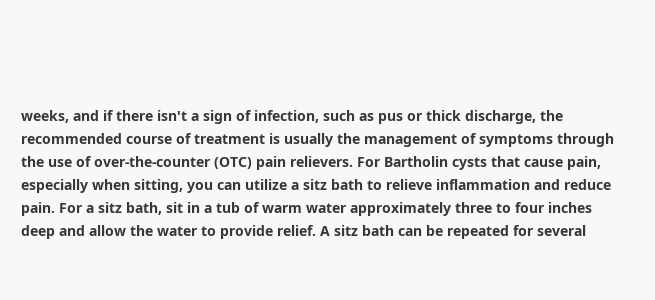weeks, and if there isn't a sign of infection, such as pus or thick discharge, the recommended course of treatment is usually the management of symptoms through the use of over-the-counter (OTC) pain relievers. For Bartholin cysts that cause pain, especially when sitting, you can utilize a sitz bath to relieve inflammation and reduce pain. For a sitz bath, sit in a tub of warm water approximately three to four inches deep and allow the water to provide relief. A sitz bath can be repeated for several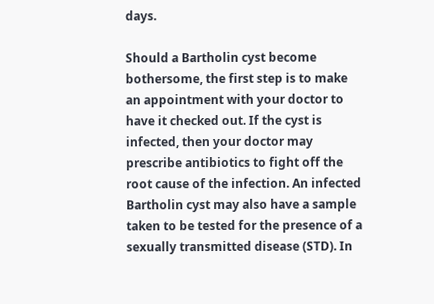days.

Should a Bartholin cyst become bothersome, the first step is to make an appointment with your doctor to have it checked out. If the cyst is infected, then your doctor may prescribe antibiotics to fight off the root cause of the infection. An infected Bartholin cyst may also have a sample taken to be tested for the presence of a sexually transmitted disease (STD). In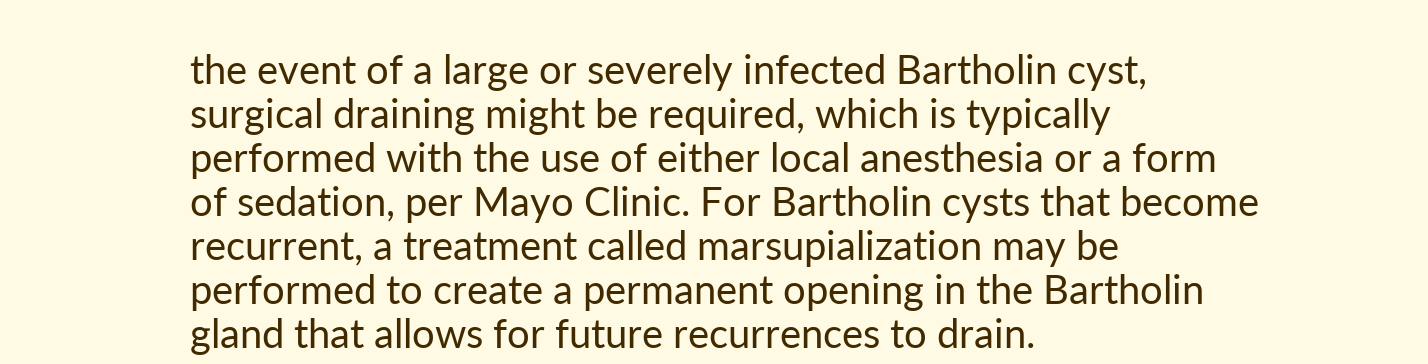the event of a large or severely infected Bartholin cyst, surgical draining might be required, which is typically performed with the use of either local anesthesia or a form of sedation, per Mayo Clinic. For Bartholin cysts that become recurrent, a treatment called marsupialization may be performed to create a permanent opening in the Bartholin gland that allows for future recurrences to drain.